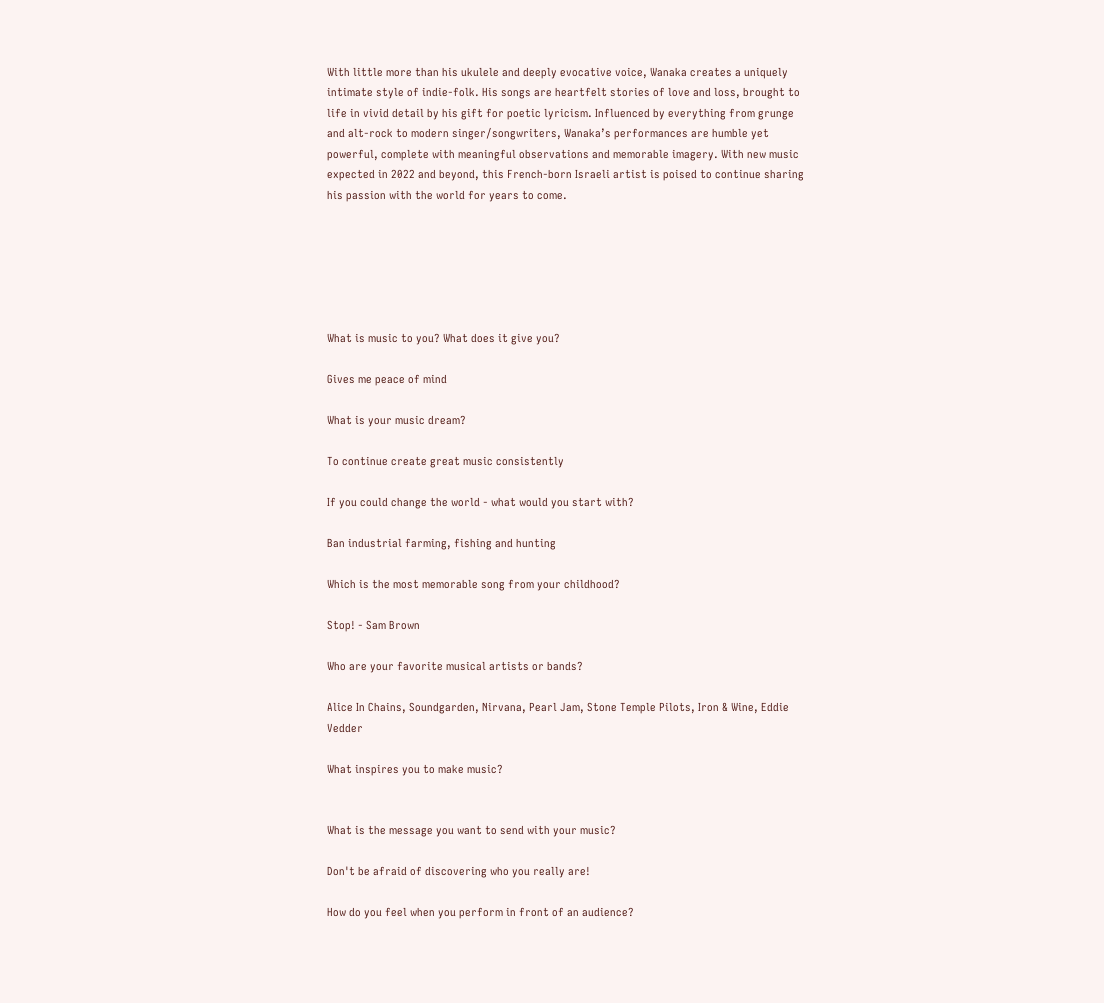With little more than his ukulele and deeply evocative voice, Wanaka creates a uniquely intimate style of indie-folk. His songs are heartfelt stories of love and loss, brought to life in vivid detail by his gift for poetic lyricism. Influenced by everything from grunge and alt-rock to modern singer/songwriters, Wanaka’s performances are humble yet powerful, complete with meaningful observations and memorable imagery. With new music expected in 2022 and beyond, this French-born Israeli artist is poised to continue sharing his passion with the world for years to come.






What is music to you? What does it give you?

Gives me peace of mind

What is your music dream?

To continue create great music consistently

If you could change the world - what would you start with?

Ban industrial farming, fishing and hunting

Which is the most memorable song from your childhood?

Stop! - Sam Brown

Who are your favorite musical artists or bands?

Alice In Chains, Soundgarden, Nirvana, Pearl Jam, Stone Temple Pilots, Iron & Wine, Eddie Vedder

What inspires you to make music?


What is the message you want to send with your music?

Don't be afraid of discovering who you really are!

How do you feel when you perform in front of an audience?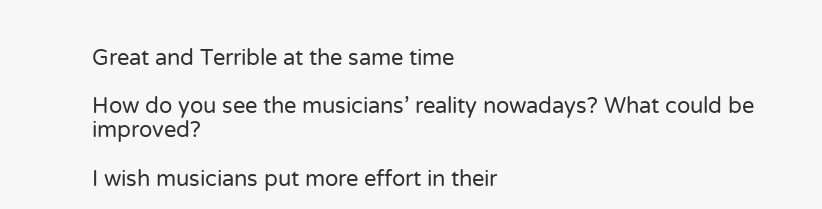Great and Terrible at the same time

How do you see the musicians’ reality nowadays? What could be improved?

I wish musicians put more effort in their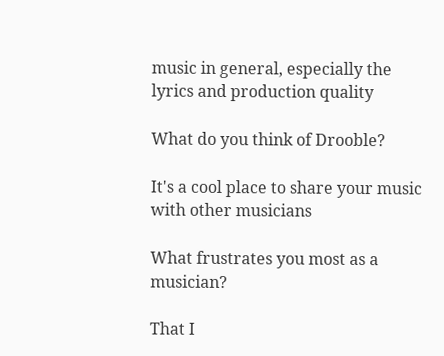music in general, especially the lyrics and production quality

What do you think of Drooble?

It's a cool place to share your music with other musicians

What frustrates you most as a musician?

That I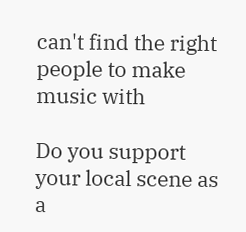can't find the right people to make music with

Do you support your local scene as a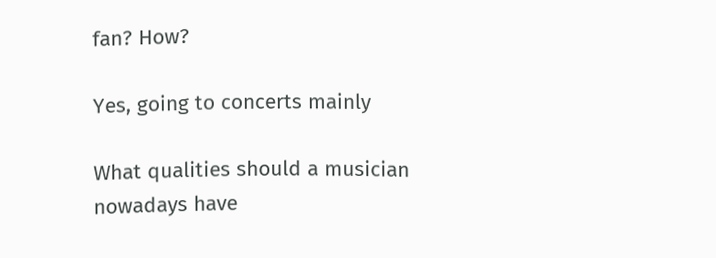fan? How?

Yes, going to concerts mainly

What qualities should a musician nowadays have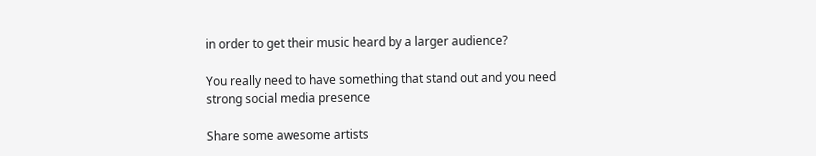in order to get their music heard by a larger audience?

You really need to have something that stand out and you need strong social media presence

Share some awesome artists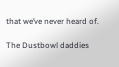that we’ve never heard of.

The Dustbowl daddies